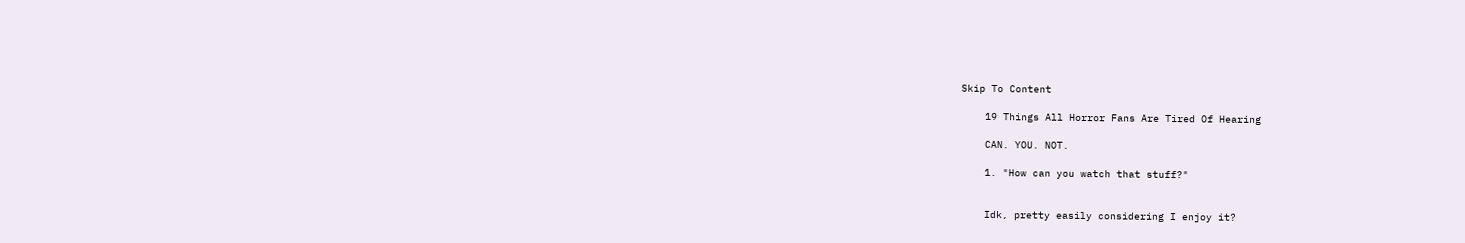Skip To Content

    19 Things All Horror Fans Are Tired Of Hearing

    CAN. YOU. NOT.

    1. "How can you watch that stuff?"


    Idk, pretty easily considering I enjoy it?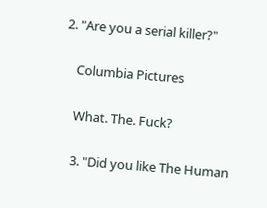2. "Are you a serial killer?"

    Columbia Pictures

    What. The. Fuck?

    3. "Did you like The Human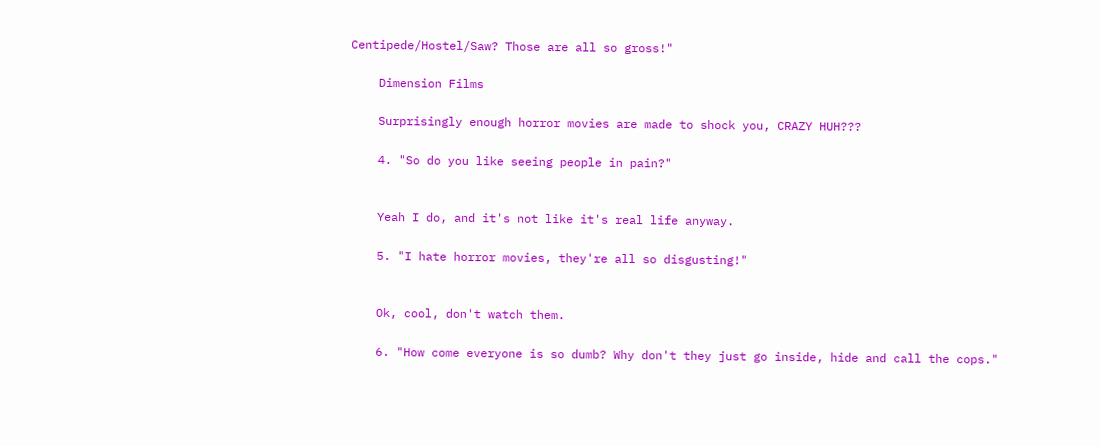Centipede/Hostel/Saw? Those are all so gross!"

    Dimension Films

    Surprisingly enough horror movies are made to shock you, CRAZY HUH???

    4. "So do you like seeing people in pain?"


    Yeah I do, and it's not like it's real life anyway.

    5. "I hate horror movies, they're all so disgusting!"


    Ok, cool, don't watch them.

    6. "How come everyone is so dumb? Why don't they just go inside, hide and call the cops."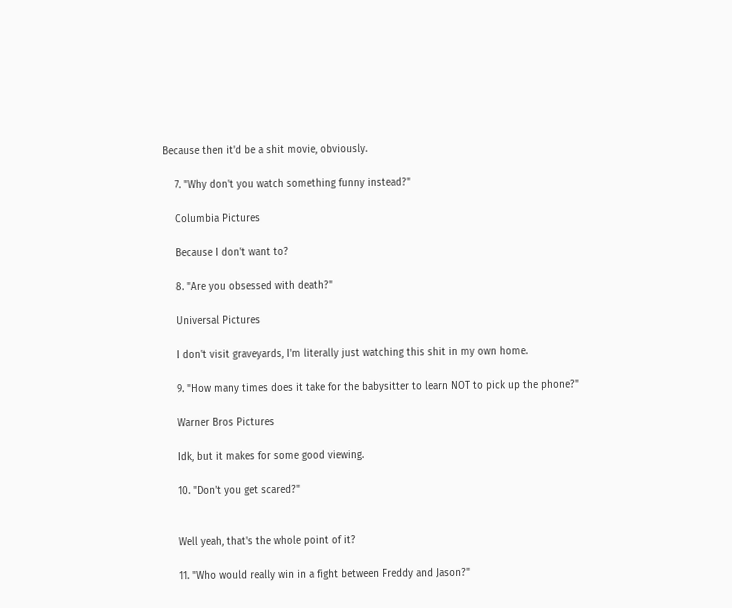Because then it'd be a shit movie, obviously.

    7. "Why don't you watch something funny instead?"

    Columbia Pictures

    Because I don't want to?

    8. "Are you obsessed with death?"

    Universal Pictures

    I don't visit graveyards, I'm literally just watching this shit in my own home.

    9. "How many times does it take for the babysitter to learn NOT to pick up the phone?"

    Warner Bros Pictures

    Idk, but it makes for some good viewing.

    10. "Don't you get scared?"


    Well yeah, that's the whole point of it?

    11. "Who would really win in a fight between Freddy and Jason?"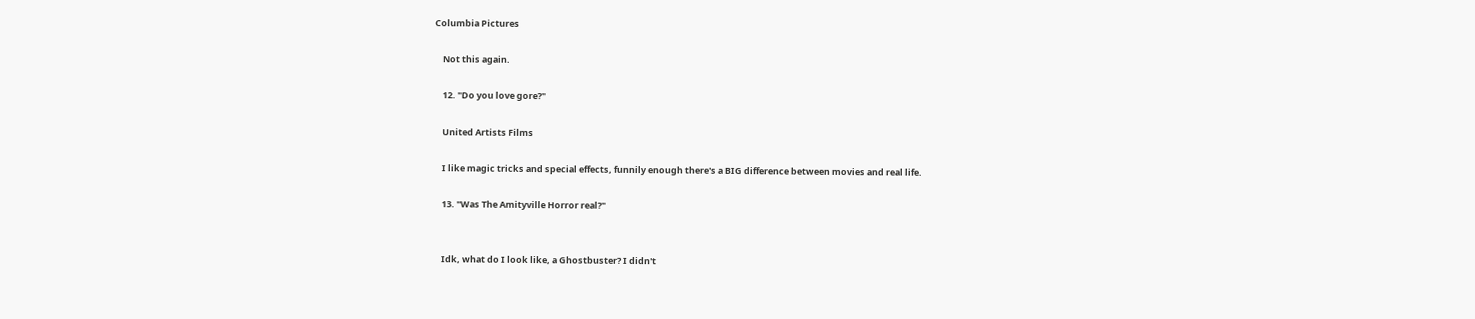Columbia Pictures

    Not this again.

    12. "Do you love gore?"

    United Artists Films

    I like magic tricks and special effects, funnily enough there's a BIG difference between movies and real life.

    13. "Was The Amityville Horror real?"


    Idk, what do I look like, a Ghostbuster? I didn't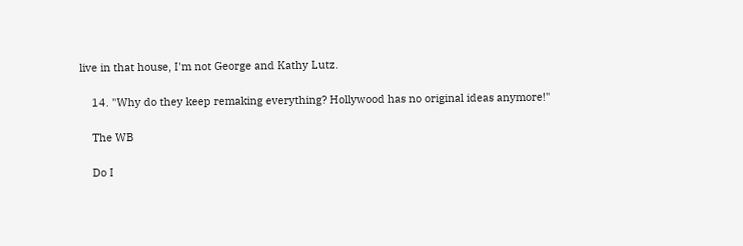live in that house, I'm not George and Kathy Lutz.

    14. "Why do they keep remaking everything? Hollywood has no original ideas anymore!"

    The WB

    Do I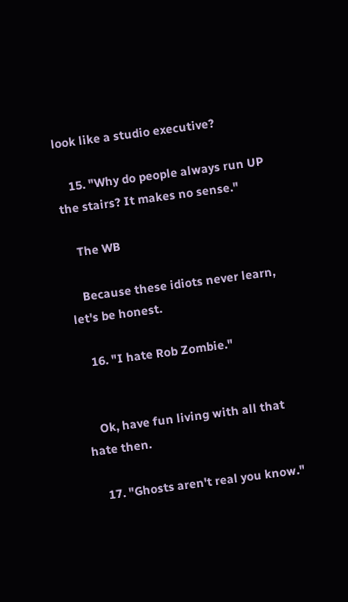look like a studio executive?

    15. "Why do people always run UP the stairs? It makes no sense."

    The WB

    Because these idiots never learn, let's be honest.

    16. "I hate Rob Zombie."


    Ok, have fun living with all that hate then.

    17. "Ghosts aren't real you know."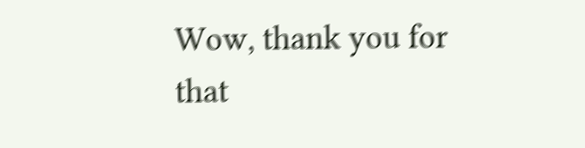Wow, thank you for that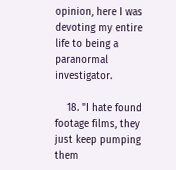opinion, here I was devoting my entire life to being a paranormal investigator.

    18. "I hate found footage films, they just keep pumping them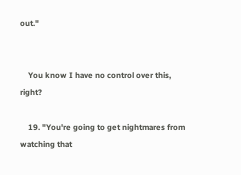out."


    You know I have no control over this, right?

    19. "You're going to get nightmares from watching that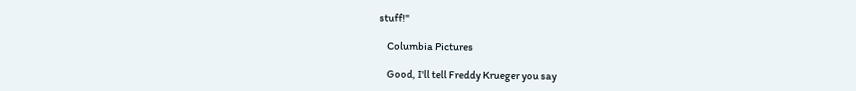stuff!"

    Columbia Pictures

    Good, I'll tell Freddy Krueger you say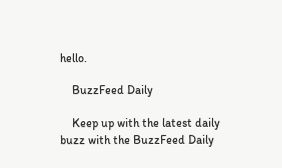hello.

    BuzzFeed Daily

    Keep up with the latest daily buzz with the BuzzFeed Daily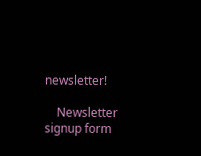newsletter!

    Newsletter signup form